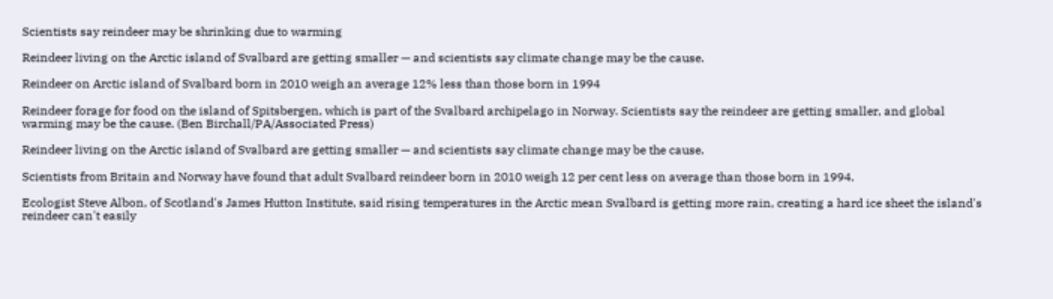Scientists say reindeer may be shrinking due to warming

Reindeer living on the Arctic island of Svalbard are getting smaller — and scientists say climate change may be the cause.

Reindeer on Arctic island of Svalbard born in 2010 weigh an average 12% less than those born in 1994

Reindeer forage for food on the island of Spitsbergen, which is part of the Svalbard archipelago in Norway. Scientists say the reindeer are getting smaller, and global warming may be the cause. (Ben Birchall/PA/Associated Press)

Reindeer living on the Arctic island of Svalbard are getting smaller — and scientists say climate change may be the cause.

Scientists from Britain and Norway have found that adult Svalbard reindeer born in 2010 weigh 12 per cent less on average than those born in 1994.

Ecologist Steve Albon, of Scotland's James Hutton Institute, said rising temperatures in the Arctic mean Svalbard is getting more rain, creating a hard ice sheet the island's reindeer can't easily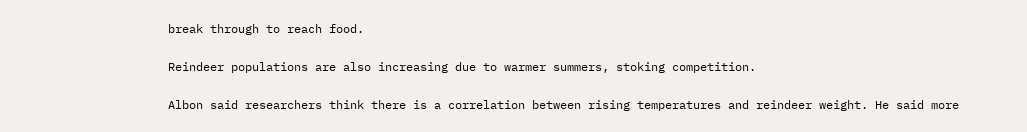break through to reach food.

Reindeer populations are also increasing due to warmer summers, stoking competition.

Albon said researchers think there is a correlation between rising temperatures and reindeer weight. He said more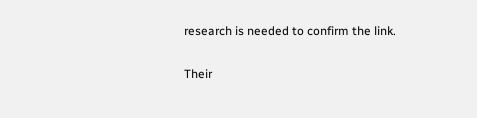research is needed to confirm the link.

Their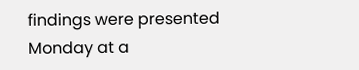findings were presented Monday at a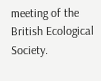meeting of the British Ecological Society.